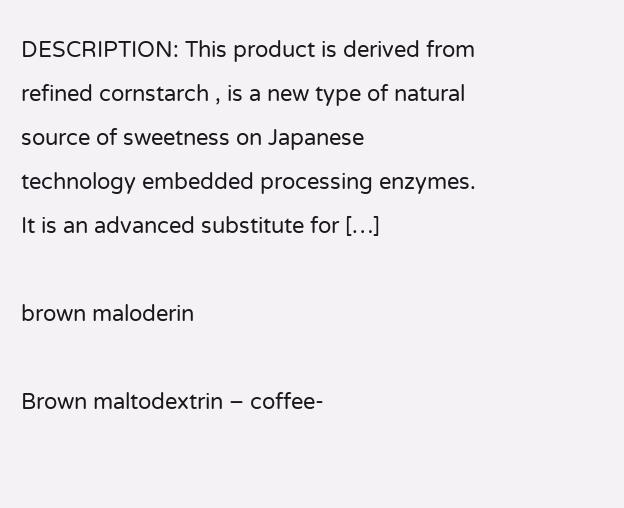DESCRIPTION: This product is derived from refined cornstarch , is a new type of natural source of sweetness on Japanese technology embedded processing enzymes. It is an advanced substitute for […]

brown maloderin

Brown maltodextrin – coffee-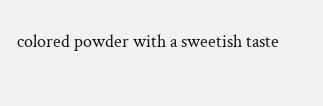colored powder with a sweetish taste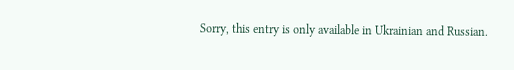Sorry, this entry is only available in Ukrainian and Russian.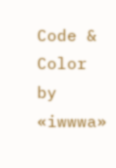Code & Color by «iwwwa»